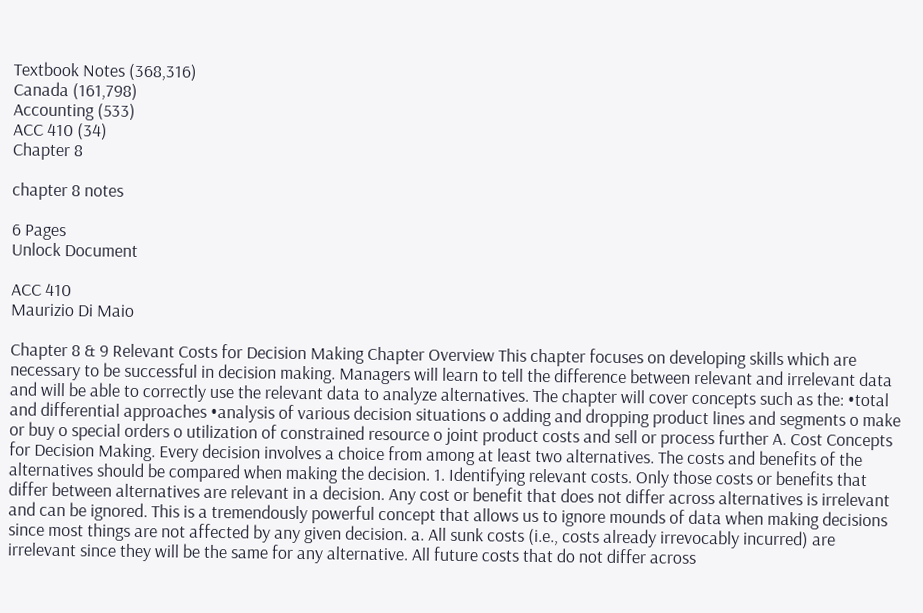Textbook Notes (368,316)
Canada (161,798)
Accounting (533)
ACC 410 (34)
Chapter 8

chapter 8 notes

6 Pages
Unlock Document

ACC 410
Maurizio Di Maio

Chapter 8 & 9 Relevant Costs for Decision Making Chapter Overview This chapter focuses on developing skills which are necessary to be successful in decision making. Managers will learn to tell the difference between relevant and irrelevant data and will be able to correctly use the relevant data to analyze alternatives. The chapter will cover concepts such as the: •total and differential approaches •analysis of various decision situations o adding and dropping product lines and segments o make or buy o special orders o utilization of constrained resource o joint product costs and sell or process further A. Cost Concepts for Decision Making. Every decision involves a choice from among at least two alternatives. The costs and benefits of the alternatives should be compared when making the decision. 1. Identifying relevant costs. Only those costs or benefits that differ between alternatives are relevant in a decision. Any cost or benefit that does not differ across alternatives is irrelevant and can be ignored. This is a tremendously powerful concept that allows us to ignore mounds of data when making decisions since most things are not affected by any given decision. a. All sunk costs (i.e., costs already irrevocably incurred) are irrelevant since they will be the same for any alternative. All future costs that do not differ across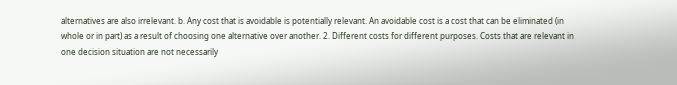alternatives are also irrelevant. b. Any cost that is avoidable is potentially relevant. An avoidable cost is a cost that can be eliminated (in whole or in part) as a result of choosing one alternative over another. 2. Different costs for different purposes. Costs that are relevant in one decision situation are not necessarily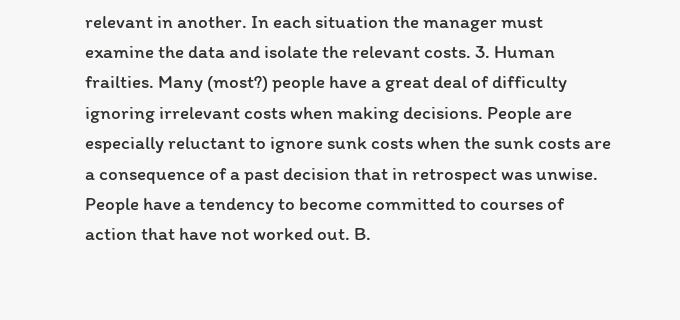relevant in another. In each situation the manager must examine the data and isolate the relevant costs. 3. Human frailties. Many (most?) people have a great deal of difficulty ignoring irrelevant costs when making decisions. People are especially reluctant to ignore sunk costs when the sunk costs are a consequence of a past decision that in retrospect was unwise. People have a tendency to become committed to courses of action that have not worked out. B.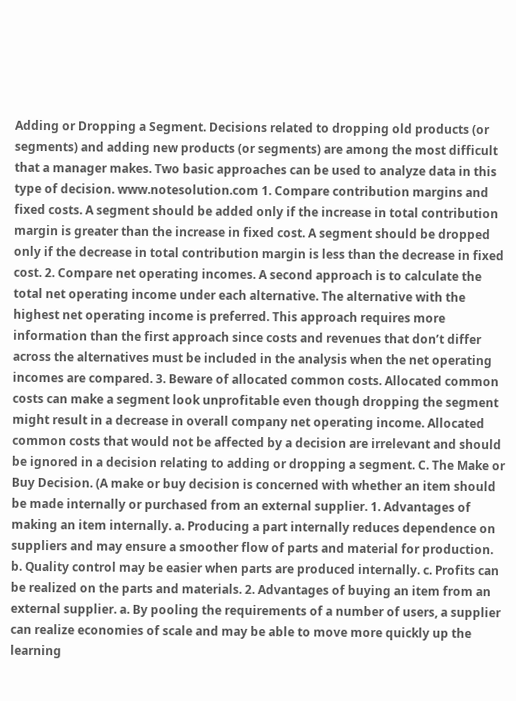Adding or Dropping a Segment. Decisions related to dropping old products (or segments) and adding new products (or segments) are among the most difficult that a manager makes. Two basic approaches can be used to analyze data in this type of decision. www.notesolution.com 1. Compare contribution margins and fixed costs. A segment should be added only if the increase in total contribution margin is greater than the increase in fixed cost. A segment should be dropped only if the decrease in total contribution margin is less than the decrease in fixed cost. 2. Compare net operating incomes. A second approach is to calculate the total net operating income under each alternative. The alternative with the highest net operating income is preferred. This approach requires more information than the first approach since costs and revenues that don’t differ across the alternatives must be included in the analysis when the net operating incomes are compared. 3. Beware of allocated common costs. Allocated common costs can make a segment look unprofitable even though dropping the segment might result in a decrease in overall company net operating income. Allocated common costs that would not be affected by a decision are irrelevant and should be ignored in a decision relating to adding or dropping a segment. C. The Make or Buy Decision. (A make or buy decision is concerned with whether an item should be made internally or purchased from an external supplier. 1. Advantages of making an item internally. a. Producing a part internally reduces dependence on suppliers and may ensure a smoother flow of parts and material for production. b. Quality control may be easier when parts are produced internally. c. Profits can be realized on the parts and materials. 2. Advantages of buying an item from an external supplier. a. By pooling the requirements of a number of users, a supplier can realize economies of scale and may be able to move more quickly up the learning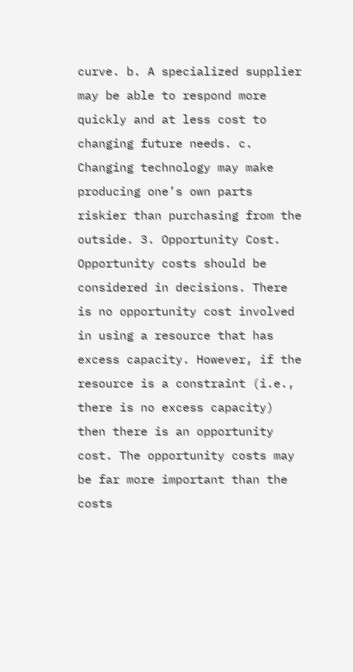curve. b. A specialized supplier may be able to respond more quickly and at less cost to changing future needs. c. Changing technology may make producing one’s own parts riskier than purchasing from the outside. 3. Opportunity Cost. Opportunity costs should be considered in decisions. There is no opportunity cost involved in using a resource that has excess capacity. However, if the resource is a constraint (i.e., there is no excess capacity) then there is an opportunity cost. The opportunity costs may be far more important than the costs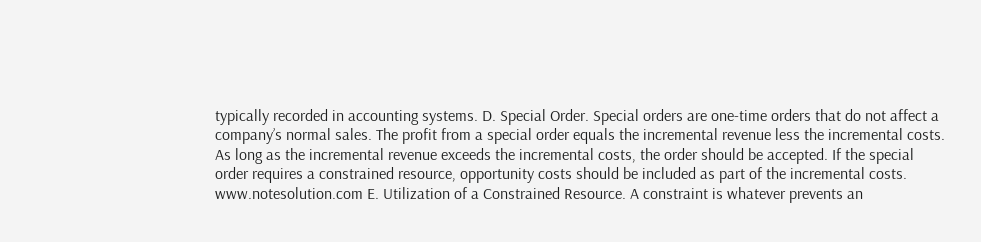typically recorded in accounting systems. D. Special Order. Special orders are one-time orders that do not affect a company’s normal sales. The profit from a special order equals the incremental revenue less the incremental costs. As long as the incremental revenue exceeds the incremental costs, the order should be accepted. If the special order requires a constrained resource, opportunity costs should be included as part of the incremental costs. www.notesolution.com E. Utilization of a Constrained Resource. A constraint is whatever prevents an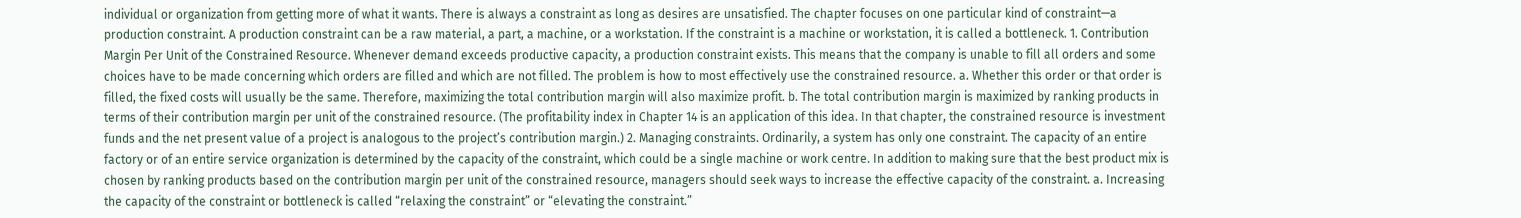individual or organization from getting more of what it wants. There is always a constraint as long as desires are unsatisfied. The chapter focuses on one particular kind of constraint—a production constraint. A production constraint can be a raw material, a part, a machine, or a workstation. If the constraint is a machine or workstation, it is called a bottleneck. 1. Contribution Margin Per Unit of the Constrained Resource. Whenever demand exceeds productive capacity, a production constraint exists. This means that the company is unable to fill all orders and some choices have to be made concerning which orders are filled and which are not filled. The problem is how to most effectively use the constrained resource. a. Whether this order or that order is filled, the fixed costs will usually be the same. Therefore, maximizing the total contribution margin will also maximize profit. b. The total contribution margin is maximized by ranking products in terms of their contribution margin per unit of the constrained resource. (The profitability index in Chapter 14 is an application of this idea. In that chapter, the constrained resource is investment funds and the net present value of a project is analogous to the project’s contribution margin.) 2. Managing constraints. Ordinarily, a system has only one constraint. The capacity of an entire factory or of an entire service organization is determined by the capacity of the constraint, which could be a single machine or work centre. In addition to making sure that the best product mix is chosen by ranking products based on the contribution margin per unit of the constrained resource, managers should seek ways to increase the effective capacity of the constraint. a. Increasing the capacity of the constraint or bottleneck is called “relaxing the constraint” or “elevating the constraint.”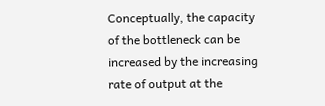Conceptually, the capacity of the bottleneck can be increased by the increasing rate of output at the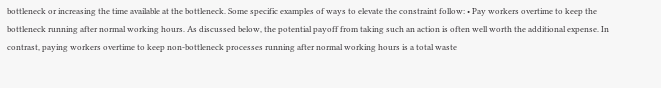bottleneck or increasing the time available at the bottleneck. Some specific examples of ways to elevate the constraint follow: • Pay workers overtime to keep the bottleneck running after normal working hours. As discussed below, the potential payoff from taking such an action is often well worth the additional expense. In contrast, paying workers overtime to keep non-bottleneck processes running after normal working hours is a total waste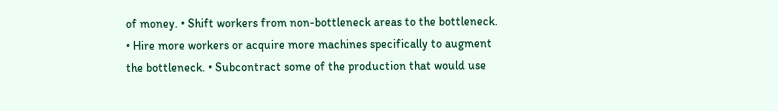of money. • Shift workers from non-bottleneck areas to the bottleneck. • Hire more workers or acquire more machines specifically to augment the bottleneck. • Subcontract some of the production that would use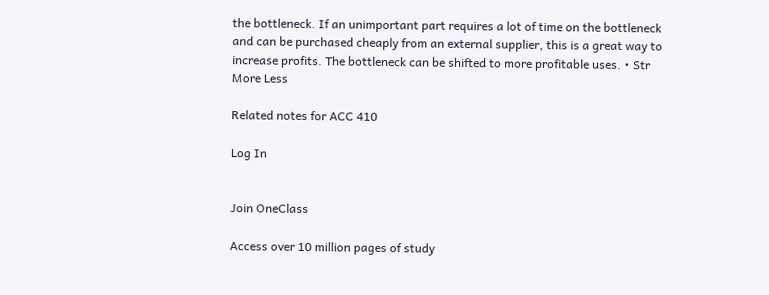the bottleneck. If an unimportant part requires a lot of time on the bottleneck and can be purchased cheaply from an external supplier, this is a great way to increase profits. The bottleneck can be shifted to more profitable uses. • Str
More Less

Related notes for ACC 410

Log In


Join OneClass

Access over 10 million pages of study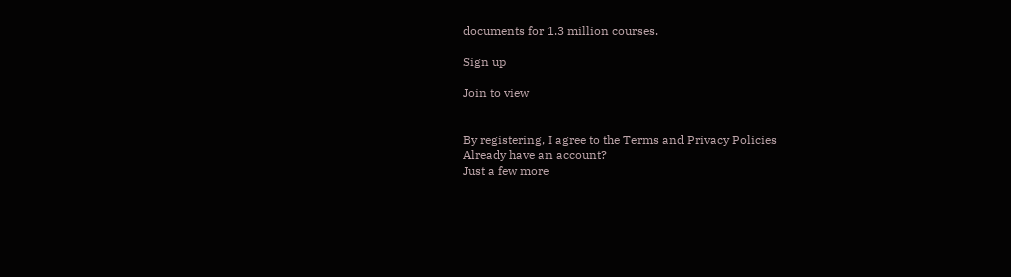documents for 1.3 million courses.

Sign up

Join to view


By registering, I agree to the Terms and Privacy Policies
Already have an account?
Just a few more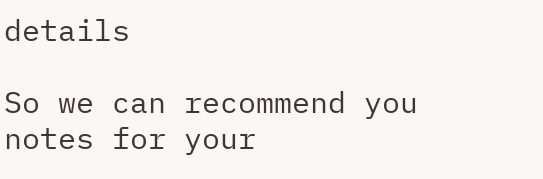details

So we can recommend you notes for your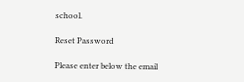school.

Reset Password

Please enter below the email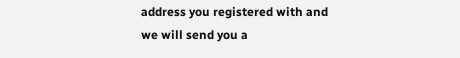address you registered with and we will send you a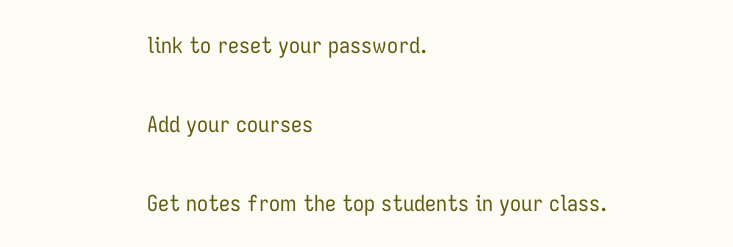link to reset your password.

Add your courses

Get notes from the top students in your class.